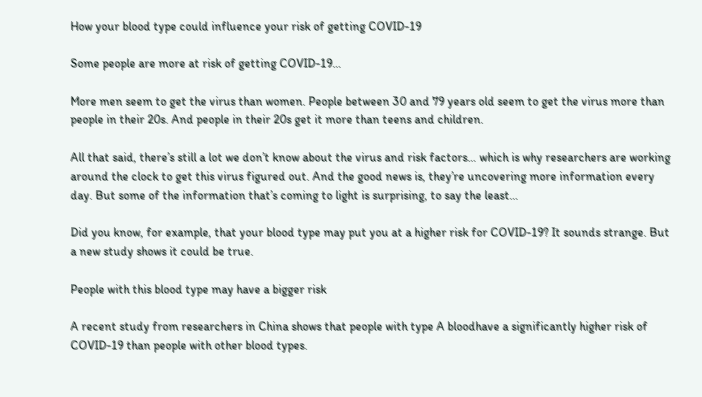How your blood type could influence your risk of getting COVID-19

Some people are more at risk of getting COVID-19…

More men seem to get the virus than women. People between 30 and 79 years old seem to get the virus more than people in their 20s. And people in their 20s get it more than teens and children.

All that said, there’s still a lot we don’t know about the virus and risk factors… which is why researchers are working around the clock to get this virus figured out. And the good news is, they’re uncovering more information every day. But some of the information that’s coming to light is surprising, to say the least…

Did you know, for example, that your blood type may put you at a higher risk for COVID-19? It sounds strange. But a new study shows it could be true.

People with this blood type may have a bigger risk

A recent study from researchers in China shows that people with type A bloodhave a significantly higher risk of COVID-19 than people with other blood types.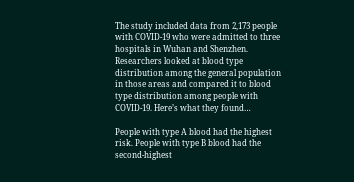The study included data from 2,173 people with COVID-19 who were admitted to three hospitals in Wuhan and Shenzhen. Researchers looked at blood type distribution among the general population in those areas and compared it to blood type distribution among people with COVID-19. Here’s what they found…

People with type A blood had the highest risk. People with type B blood had the second-highest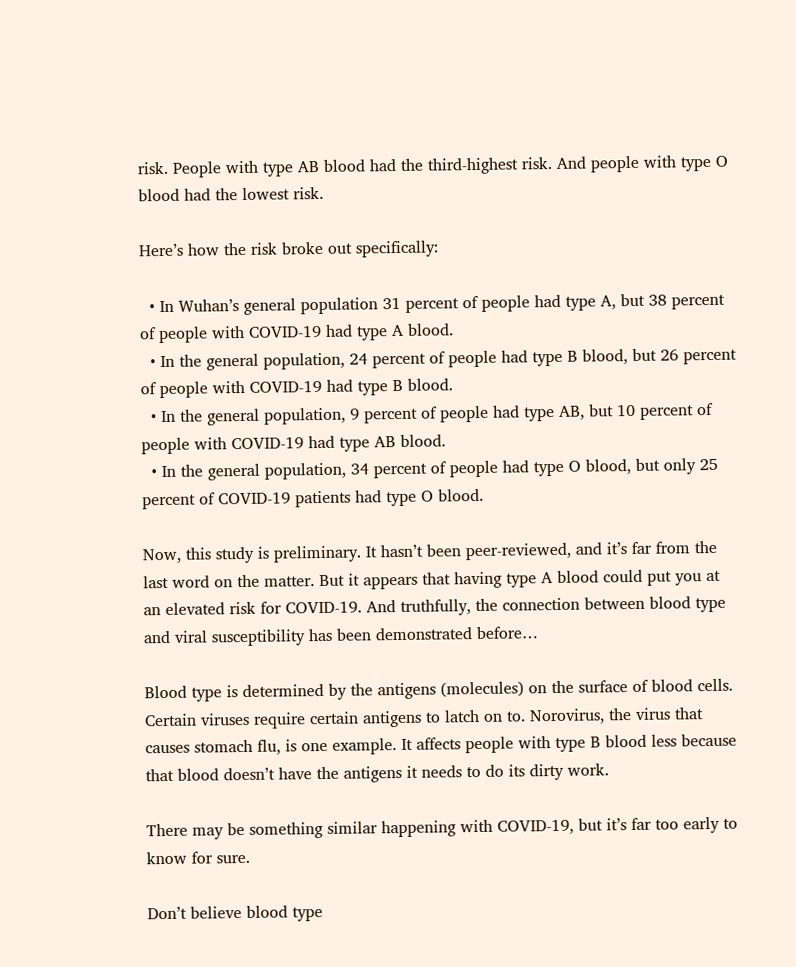risk. People with type AB blood had the third-highest risk. And people with type O blood had the lowest risk.

Here’s how the risk broke out specifically:

  • In Wuhan’s general population 31 percent of people had type A, but 38 percent of people with COVID-19 had type A blood.
  • In the general population, 24 percent of people had type B blood, but 26 percent of people with COVID-19 had type B blood.
  • In the general population, 9 percent of people had type AB, but 10 percent of people with COVID-19 had type AB blood.
  • In the general population, 34 percent of people had type O blood, but only 25 percent of COVID-19 patients had type O blood.

Now, this study is preliminary. It hasn’t been peer-reviewed, and it’s far from the last word on the matter. But it appears that having type A blood could put you at an elevated risk for COVID-19. And truthfully, the connection between blood type and viral susceptibility has been demonstrated before…

Blood type is determined by the antigens (molecules) on the surface of blood cells. Certain viruses require certain antigens to latch on to. Norovirus, the virus that causes stomach flu, is one example. It affects people with type B blood less because that blood doesn’t have the antigens it needs to do its dirty work.

There may be something similar happening with COVID-19, but it’s far too early to know for sure.

Don’t believe blood type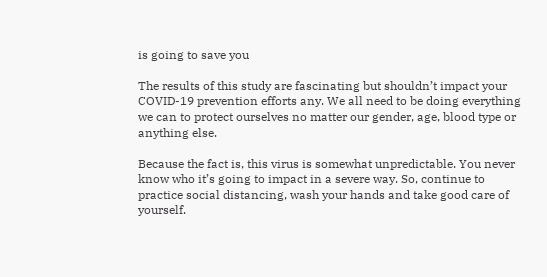is going to save you

The results of this study are fascinating but shouldn’t impact your COVID-19 prevention efforts any. We all need to be doing everything we can to protect ourselves no matter our gender, age, blood type or anything else.

Because the fact is, this virus is somewhat unpredictable. You never know who it’s going to impact in a severe way. So, continue to practice social distancing, wash your hands and take good care of yourself.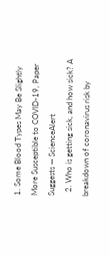1. Some Blood Types May Be Slightly More Susceptible to COVID-19, Paper Suggests — ScienceAlert
  2. Who is getting sick, and how sick? A breakdown of coronavirus risk by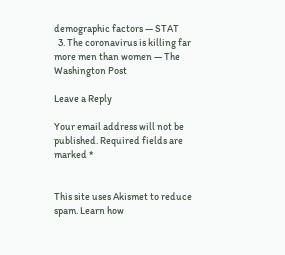demographic factors — STAT
  3. The coronavirus is killing far more men than women — The Washington Post

Leave a Reply

Your email address will not be published. Required fields are marked *


This site uses Akismet to reduce spam. Learn how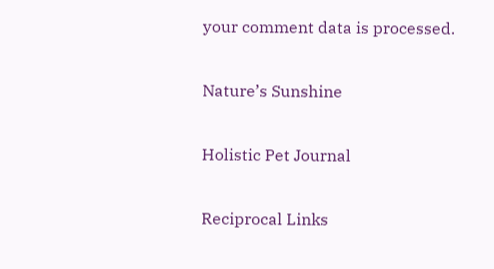your comment data is processed.

Nature’s Sunshine

Holistic Pet Journal

Reciprocal Links